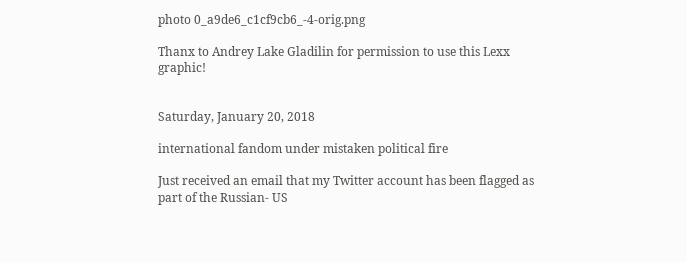photo 0_a9de6_c1cf9cb6_-4-orig.png

Thanx to Andrey Lake Gladilin for permission to use this Lexx graphic!


Saturday, January 20, 2018

international fandom under mistaken political fire

Just received an email that my Twitter account has been flagged as part of the Russian- US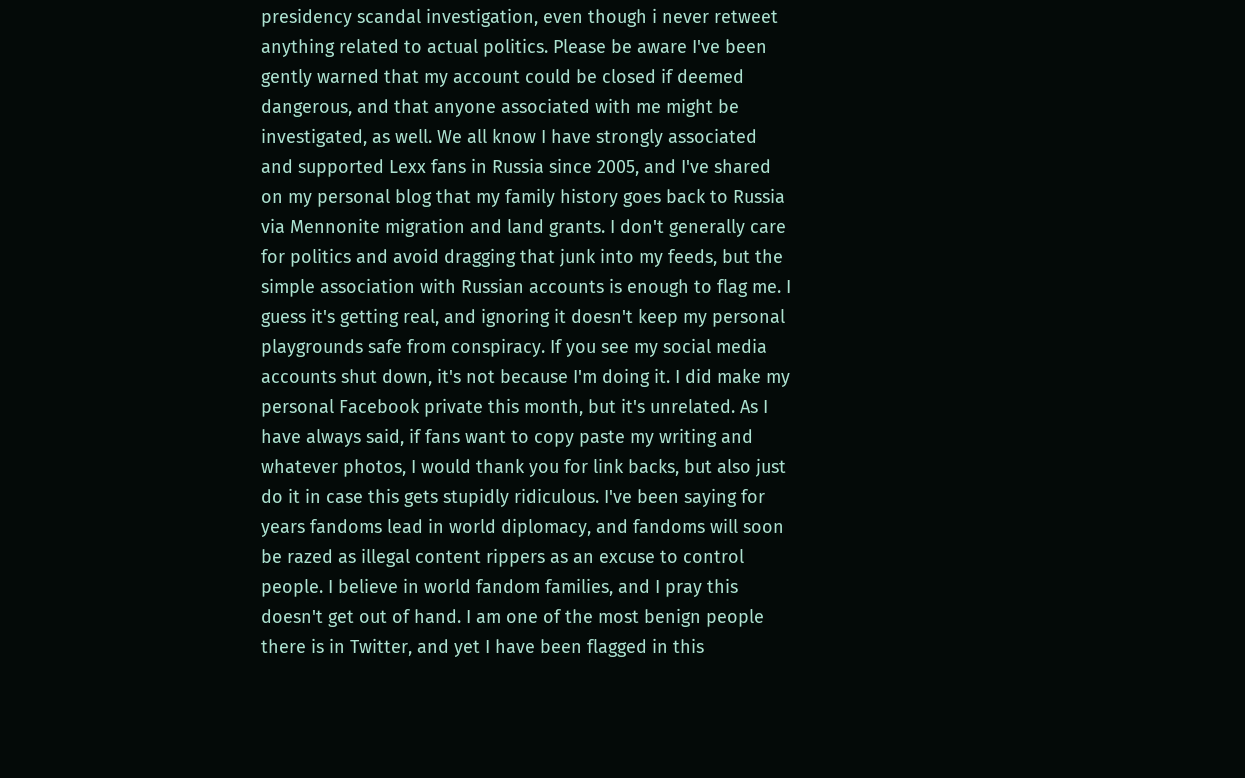presidency scandal investigation, even though i never retweet anything related to actual politics. Please be aware I've been gently warned that my account could be closed if deemed dangerous, and that anyone associated with me might be investigated, as well. We all know I have strongly associated and supported Lexx fans in Russia since 2005, and I've shared on my personal blog that my family history goes back to Russia via Mennonite migration and land grants. I don't generally care for politics and avoid dragging that junk into my feeds, but the simple association with Russian accounts is enough to flag me. I guess it's getting real, and ignoring it doesn't keep my personal playgrounds safe from conspiracy. If you see my social media accounts shut down, it's not because I'm doing it. I did make my personal Facebook private this month, but it's unrelated. As I have always said, if fans want to copy paste my writing and whatever photos, I would thank you for link backs, but also just do it in case this gets stupidly ridiculous. I've been saying for years fandoms lead in world diplomacy, and fandoms will soon be razed as illegal content rippers as an excuse to control people. I believe in world fandom families, and I pray this doesn't get out of hand. I am one of the most benign people there is in Twitter, and yet I have been flagged in this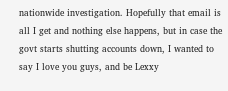nationwide investigation. Hopefully that email is all I get and nothing else happens, but in case the govt starts shutting accounts down, I wanted to say I love you guys, and be Lexxy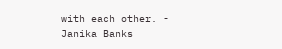with each other. - Janika Banks